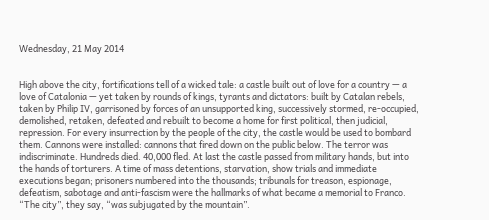Wednesday, 21 May 2014


High above the city, fortifications tell of a wicked tale: a castle built out of love for a country — a love of Catalonia — yet taken by rounds of kings, tyrants and dictators: built by Catalan rebels, taken by Philip IV, garrisoned by forces of an unsupported king, successively stormed, re-occupied, demolished, retaken, defeated and rebuilt to become a home for first political, then judicial, repression. For every insurrection by the people of the city, the castle would be used to bombard them. Cannons were installed: cannons that fired down on the public below. The terror was indiscriminate. Hundreds died. 40,000 fled. At last the castle passed from military hands, but into the hands of torturers. A time of mass detentions, starvation, show trials and immediate executions began; prisoners numbered into the thousands; tribunals for treason, espionage, defeatism, sabotage and anti-fascism were the hallmarks of what became a memorial to Franco. “The city”, they say, “was subjugated by the mountain”.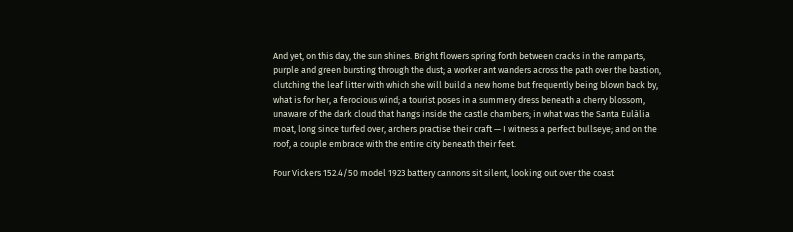And yet, on this day, the sun shines. Bright flowers spring forth between cracks in the ramparts, purple and green bursting through the dust; a worker ant wanders across the path over the bastion, clutching the leaf litter with which she will build a new home but frequently being blown back by, what is for her, a ferocious wind; a tourist poses in a summery dress beneath a cherry blossom, unaware of the dark cloud that hangs inside the castle chambers; in what was the Santa Eulàlia moat, long since turfed over, archers practise their craft — I witness a perfect bullseye; and on the roof, a couple embrace with the entire city beneath their feet.

Four Vickers 152.4/50 model 1923 battery cannons sit silent, looking out over the coast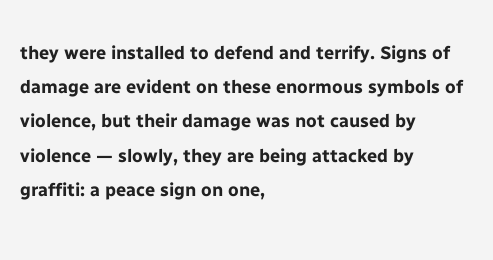they were installed to defend and terrify. Signs of damage are evident on these enormous symbols of violence, but their damage was not caused by violence — slowly, they are being attacked by graffiti: a peace sign on one,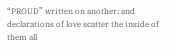“PROUD” written on another; and declarations of love scatter the inside of them all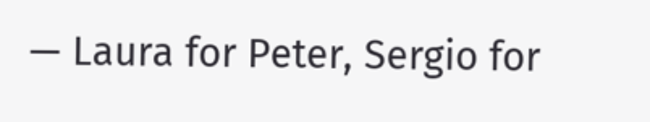— Laura for Peter, Sergio for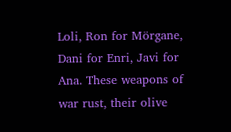Loli, Ron for Mörgane, Dani for Enri, Javi for Ana. These weapons of war rust, their olive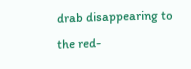drab disappearing to the red-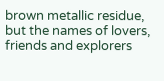brown metallic residue, but the names of lovers, friends and explorers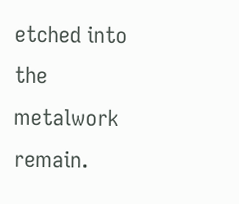etched into the metalwork remain.